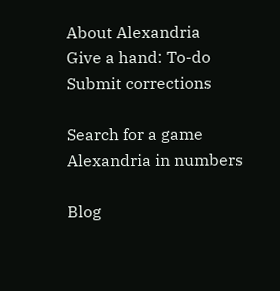About Alexandria
Give a hand: To-do
Submit corrections

Search for a game
Alexandria in numbers

Blog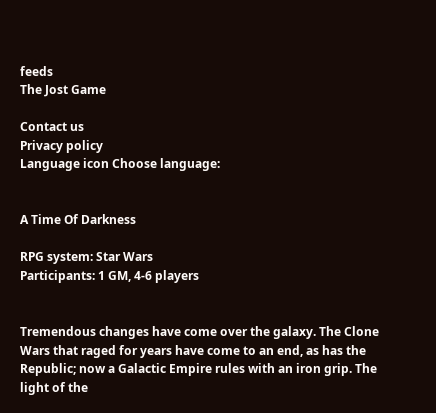feeds
The Jost Game

Contact us
Privacy policy
Language icon Choose language:


A Time Of Darkness

RPG system: Star Wars
Participants: 1 GM, 4-6 players


Tremendous changes have come over the galaxy. The Clone Wars that raged for years have come to an end, as has the Republic; now a Galactic Empire rules with an iron grip. The light of the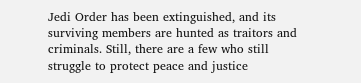Jedi Order has been extinguished, and its surviving members are hunted as traitors and criminals. Still, there are a few who still struggle to protect peace and justice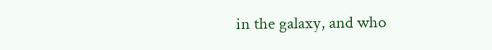in the galaxy, and who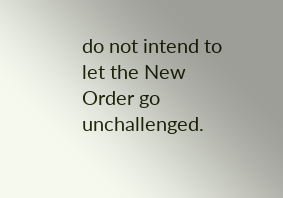do not intend to let the New Order go unchallenged.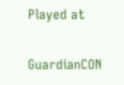Played at

GuardianCON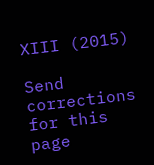XIII (2015)

Send corrections for this page